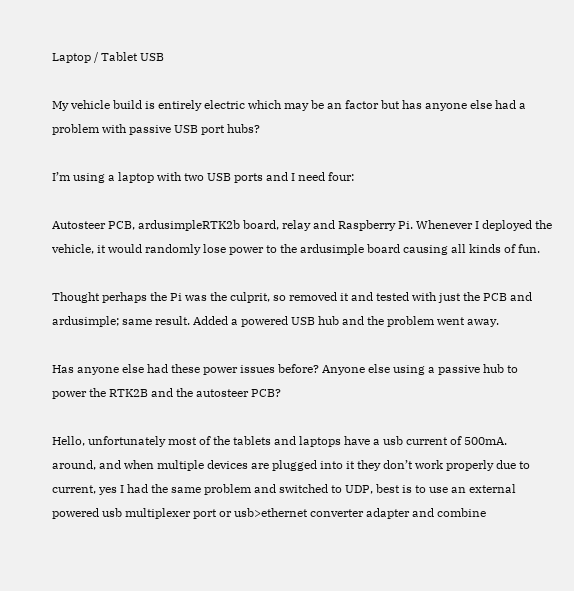Laptop / Tablet USB

My vehicle build is entirely electric which may be an factor but has anyone else had a problem with passive USB port hubs?

I’m using a laptop with two USB ports and I need four:

Autosteer PCB, ardusimpleRTK2b board, relay and Raspberry Pi. Whenever I deployed the vehicle, it would randomly lose power to the ardusimple board causing all kinds of fun.

Thought perhaps the Pi was the culprit, so removed it and tested with just the PCB and ardusimple; same result. Added a powered USB hub and the problem went away.

Has anyone else had these power issues before? Anyone else using a passive hub to power the RTK2B and the autosteer PCB?

Hello, unfortunately most of the tablets and laptops have a usb current of 500mA. around, and when multiple devices are plugged into it they don’t work properly due to current, yes I had the same problem and switched to UDP, best is to use an external powered usb multiplexer port or usb>ethernet converter adapter and combine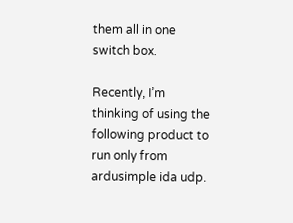them all in one switch box.

Recently, I’m thinking of using the following product to run only from ardusimple ida udp.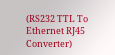(RS232 TTL To Ethernet RJ45 Converter)